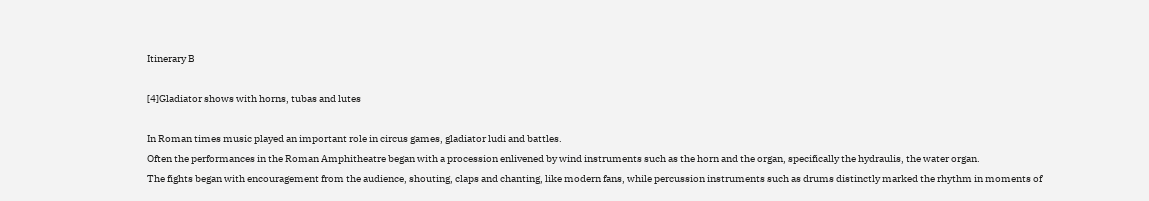Itinerary B

[4]Gladiator shows with horns, tubas and lutes

In Roman times music played an important role in circus games, gladiator ludi and battles.
Often the performances in the Roman Amphitheatre began with a procession enlivened by wind instruments such as the horn and the organ, specifically the hydraulis, the water organ.
The fights began with encouragement from the audience, shouting, claps and chanting, like modern fans, while percussion instruments such as drums distinctly marked the rhythm in moments of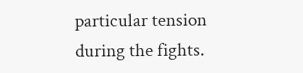particular tension during the fights.